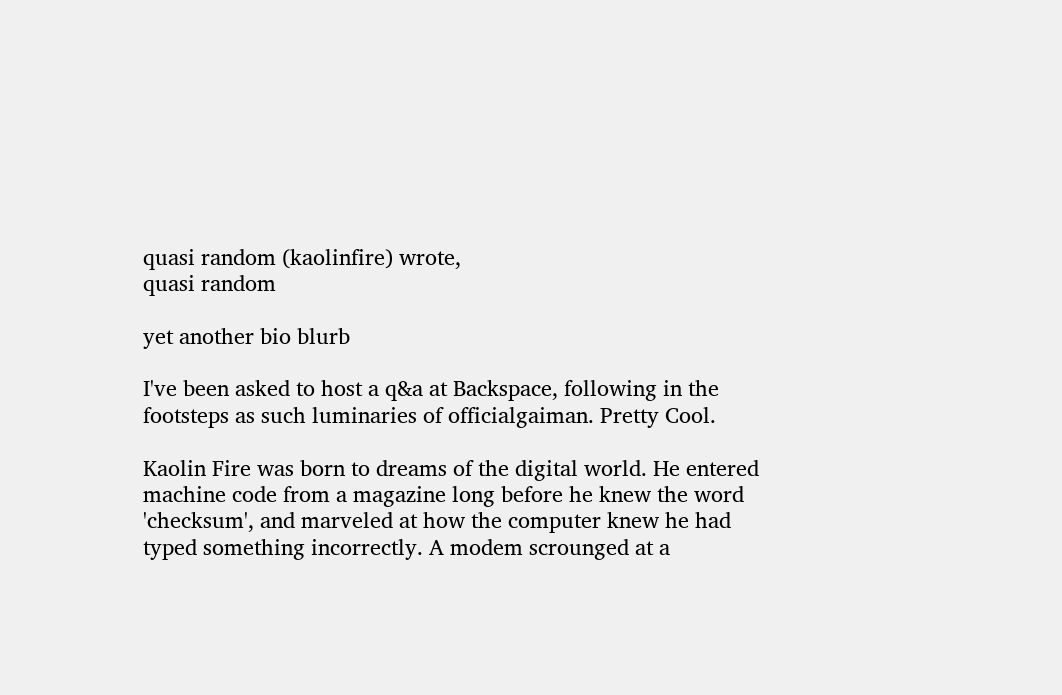quasi random (kaolinfire) wrote,
quasi random

yet another bio blurb

I've been asked to host a q&a at Backspace, following in the footsteps as such luminaries of officialgaiman. Pretty Cool.

Kaolin Fire was born to dreams of the digital world. He entered machine code from a magazine long before he knew the word 'checksum', and marveled at how the computer knew he had typed something incorrectly. A modem scrounged at a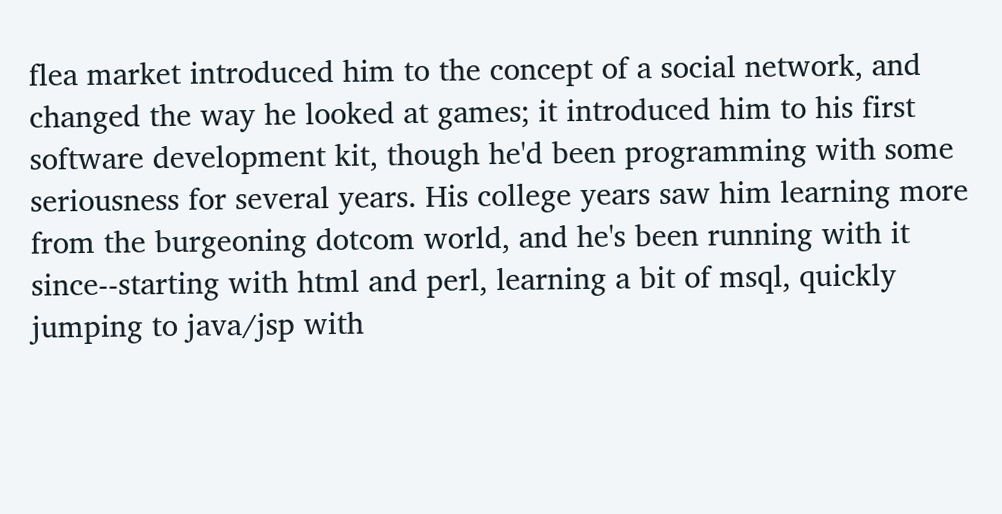flea market introduced him to the concept of a social network, and changed the way he looked at games; it introduced him to his first software development kit, though he'd been programming with some seriousness for several years. His college years saw him learning more from the burgeoning dotcom world, and he's been running with it since--starting with html and perl, learning a bit of msql, quickly jumping to java/jsp with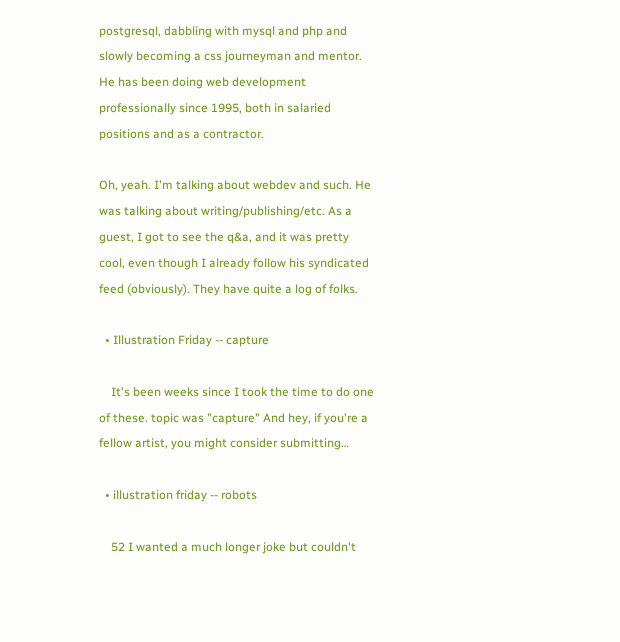postgresql, dabbling with mysql and php and slowly becoming a css journeyman and mentor. He has been doing web development professionally since 1995, both in salaried positions and as a contractor.

Oh, yeah. I'm talking about webdev and such. He was talking about writing/publishing/etc. As a guest, I got to see the q&a, and it was pretty cool, even though I already follow his syndicated feed (obviously). They have quite a log of folks.

  • Illustration Friday -- capture

    It's been weeks since I took the time to do one of these. topic was "capture" And hey, if you're a fellow artist, you might consider submitting…

  • illustration friday -- robots

    52 I wanted a much longer joke but couldn't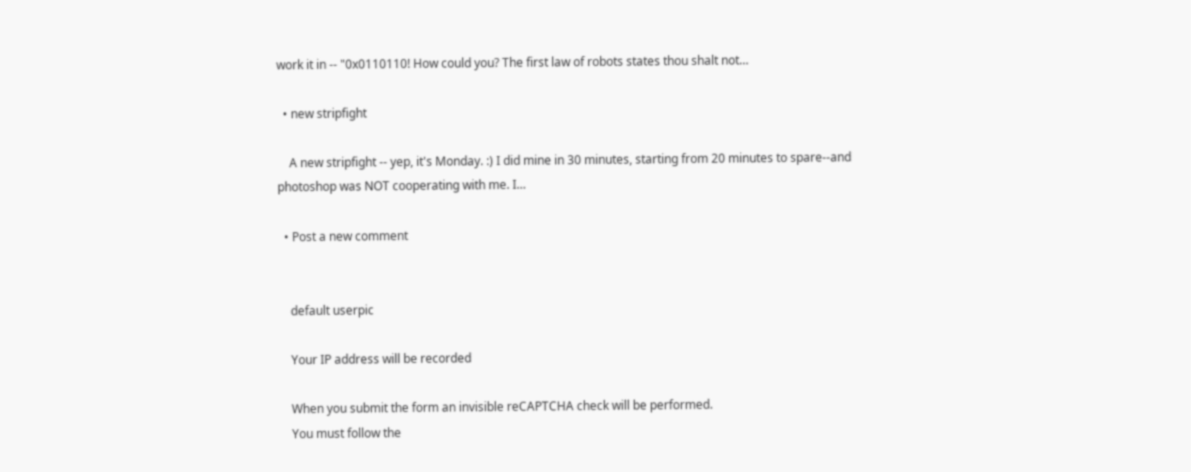work it in -- "0x0110110! How could you? The first law of robots states thou shalt not…

  • new stripfight

    A new stripfight -- yep, it's Monday. :) I did mine in 30 minutes, starting from 20 minutes to spare--and photoshop was NOT cooperating with me. I…

  • Post a new comment


    default userpic

    Your IP address will be recorded

    When you submit the form an invisible reCAPTCHA check will be performed.
    You must follow the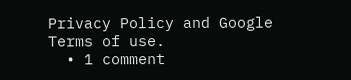Privacy Policy and Google Terms of use.
  • 1 comment